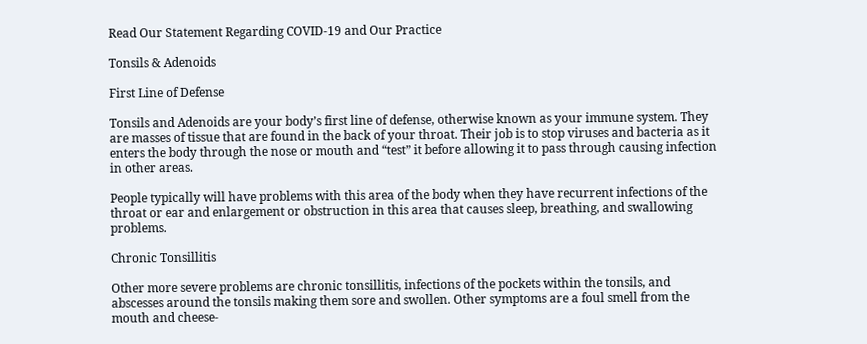Read Our Statement Regarding COVID-19 and Our Practice

Tonsils & Adenoids

First Line of Defense

Tonsils and Adenoids are your body’s first line of defense, otherwise known as your immune system. They are masses of tissue that are found in the back of your throat. Their job is to stop viruses and bacteria as it enters the body through the nose or mouth and “test” it before allowing it to pass through causing infection in other areas.

People typically will have problems with this area of the body when they have recurrent infections of the throat or ear and enlargement or obstruction in this area that causes sleep, breathing, and swallowing problems.

Chronic Tonsillitis

Other more severe problems are chronic tonsillitis, infections of the pockets within the tonsils, and abscesses around the tonsils making them sore and swollen. Other symptoms are a foul smell from the mouth and cheese-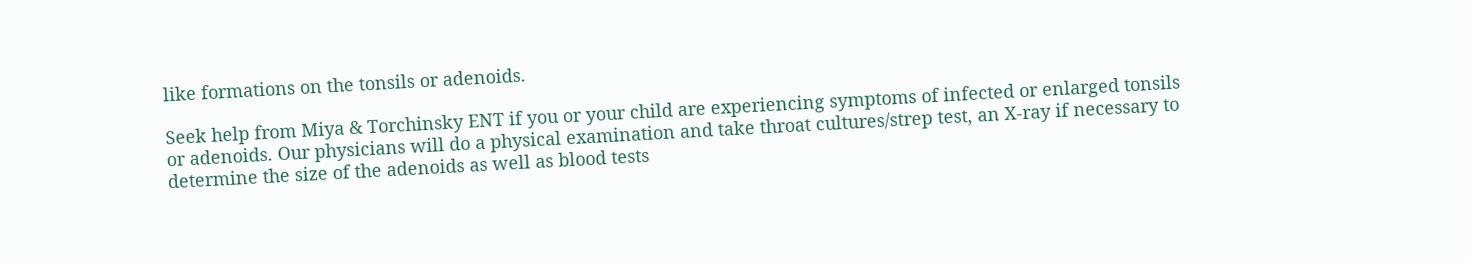like formations on the tonsils or adenoids.

Seek help from Miya & Torchinsky ENT if you or your child are experiencing symptoms of infected or enlarged tonsils or adenoids. Our physicians will do a physical examination and take throat cultures/strep test, an X-ray if necessary to determine the size of the adenoids as well as blood tests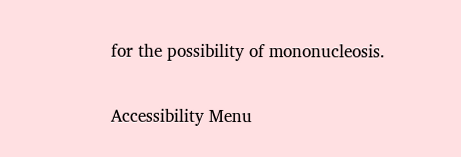for the possibility of mononucleosis.

Accessibility Menu